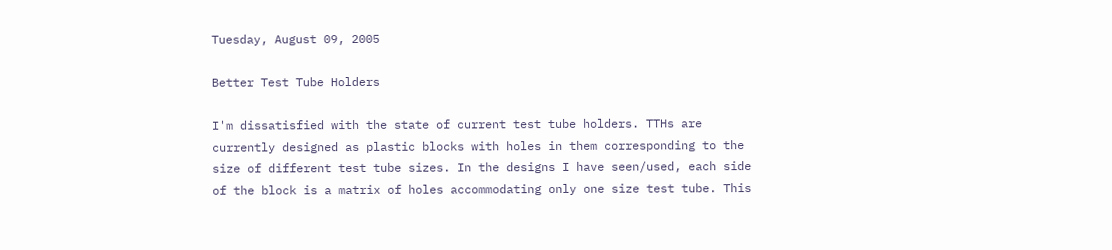Tuesday, August 09, 2005

Better Test Tube Holders

I'm dissatisfied with the state of current test tube holders. TTHs are currently designed as plastic blocks with holes in them corresponding to the size of different test tube sizes. In the designs I have seen/used, each side of the block is a matrix of holes accommodating only one size test tube. This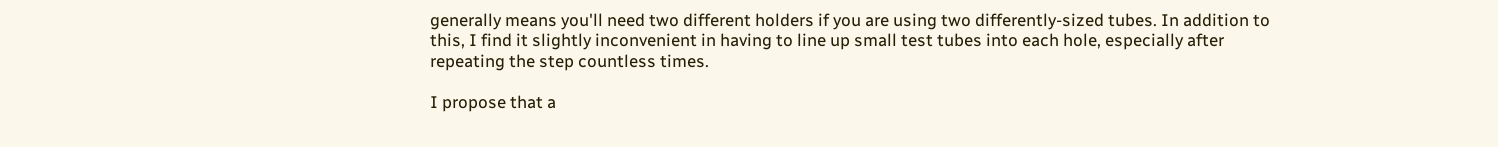generally means you'll need two different holders if you are using two differently-sized tubes. In addition to this, I find it slightly inconvenient in having to line up small test tubes into each hole, especially after repeating the step countless times.

I propose that a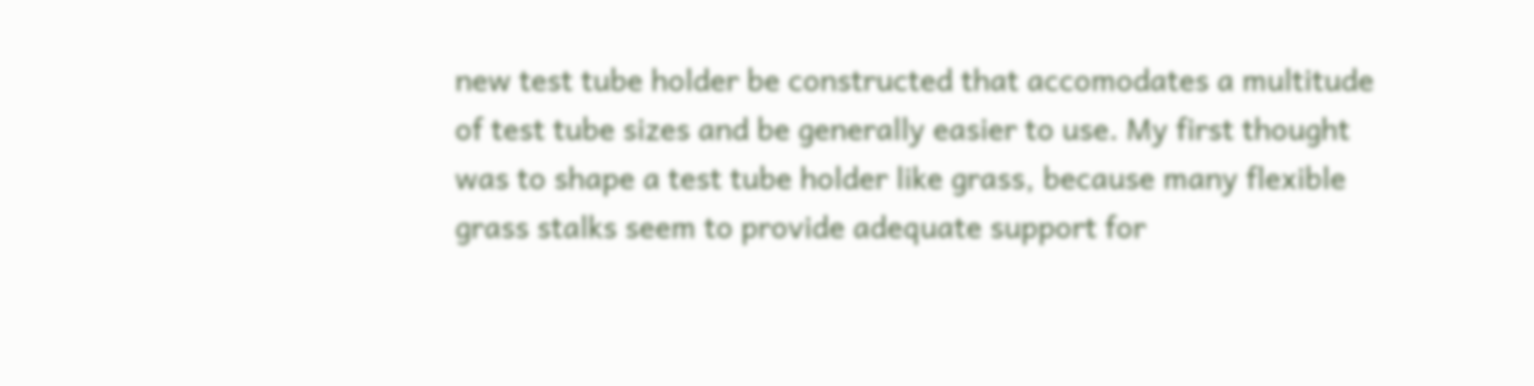new test tube holder be constructed that accomodates a multitude of test tube sizes and be generally easier to use. My first thought was to shape a test tube holder like grass, because many flexible grass stalks seem to provide adequate support for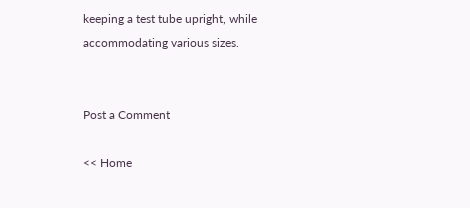keeping a test tube upright, while accommodating various sizes.


Post a Comment

<< Home